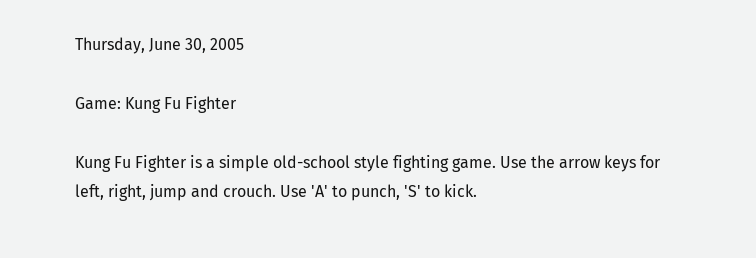Thursday, June 30, 2005

Game: Kung Fu Fighter

Kung Fu Fighter is a simple old-school style fighting game. Use the arrow keys for left, right, jump and crouch. Use 'A' to punch, 'S' to kick.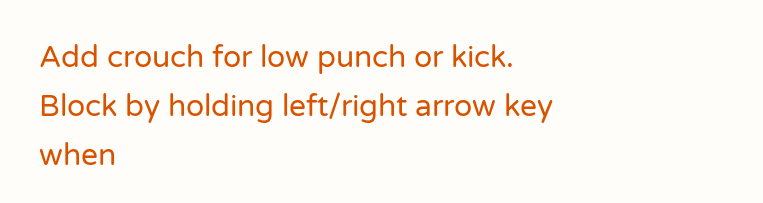Add crouch for low punch or kick. Block by holding left/right arrow key when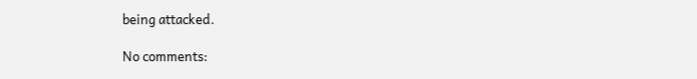being attacked.

No comments: